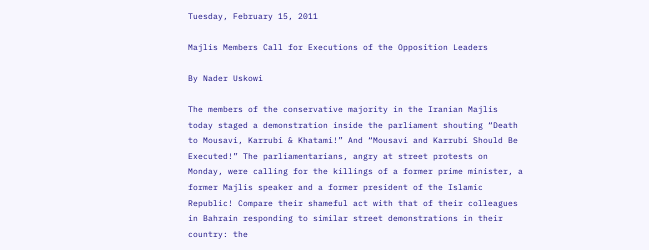Tuesday, February 15, 2011

Majlis Members Call for Executions of the Opposition Leaders

By Nader Uskowi

The members of the conservative majority in the Iranian Majlis today staged a demonstration inside the parliament shouting “Death to Mousavi, Karrubi & Khatami!” And “Mousavi and Karrubi Should Be Executed!” The parliamentarians, angry at street protests on Monday, were calling for the killings of a former prime minister, a former Majlis speaker and a former president of the Islamic Republic! Compare their shameful act with that of their colleagues in Bahrain responding to similar street demonstrations in their country: the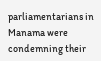parliamentarians in Manama were condemning their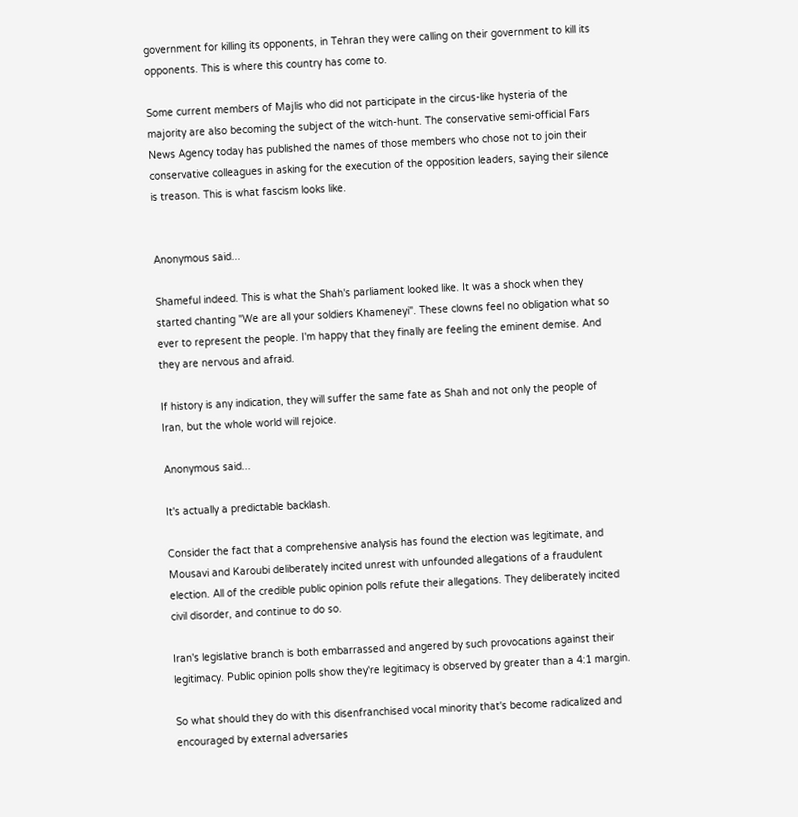government for killing its opponents, in Tehran they were calling on their government to kill its opponents. This is where this country has come to.

Some current members of Majlis who did not participate in the circus-like hysteria of the majority are also becoming the subject of the witch-hunt. The conservative semi-official Fars News Agency today has published the names of those members who chose not to join their conservative colleagues in asking for the execution of the opposition leaders, saying their silence is treason. This is what fascism looks like.


Anonymous said...

Shameful indeed. This is what the Shah's parliament looked like. It was a shock when they started chanting "We are all your soldiers Khameneyi". These clowns feel no obligation what so ever to represent the people. I'm happy that they finally are feeling the eminent demise. And they are nervous and afraid.

If history is any indication, they will suffer the same fate as Shah and not only the people of Iran, but the whole world will rejoice.

Anonymous said...

It's actually a predictable backlash.

Consider the fact that a comprehensive analysis has found the election was legitimate, and Mousavi and Karoubi deliberately incited unrest with unfounded allegations of a fraudulent election. All of the credible public opinion polls refute their allegations. They deliberately incited civil disorder, and continue to do so.

Iran's legislative branch is both embarrassed and angered by such provocations against their legitimacy. Public opinion polls show they're legitimacy is observed by greater than a 4:1 margin.

So what should they do with this disenfranchised vocal minority that's become radicalized and encouraged by external adversaries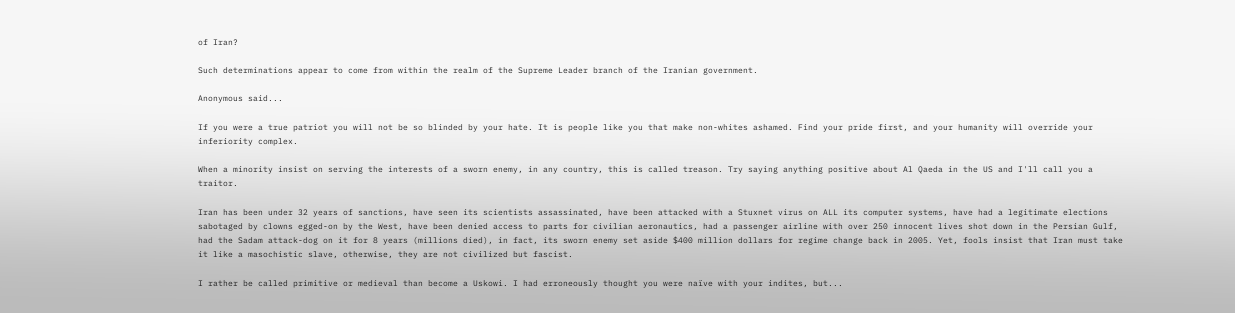of Iran?

Such determinations appear to come from within the realm of the Supreme Leader branch of the Iranian government.

Anonymous said...

If you were a true patriot you will not be so blinded by your hate. It is people like you that make non-whites ashamed. Find your pride first, and your humanity will override your inferiority complex.

When a minority insist on serving the interests of a sworn enemy, in any country, this is called treason. Try saying anything positive about Al Qaeda in the US and I'll call you a traitor.

Iran has been under 32 years of sanctions, have seen its scientists assassinated, have been attacked with a Stuxnet virus on ALL its computer systems, have had a legitimate elections sabotaged by clowns egged-on by the West, have been denied access to parts for civilian aeronautics, had a passenger airline with over 250 innocent lives shot down in the Persian Gulf, had the Sadam attack-dog on it for 8 years (millions died), in fact, its sworn enemy set aside $400 million dollars for regime change back in 2005. Yet, fools insist that Iran must take it like a masochistic slave, otherwise, they are not civilized but fascist.

I rather be called primitive or medieval than become a Uskowi. I had erroneously thought you were naïve with your indites, but...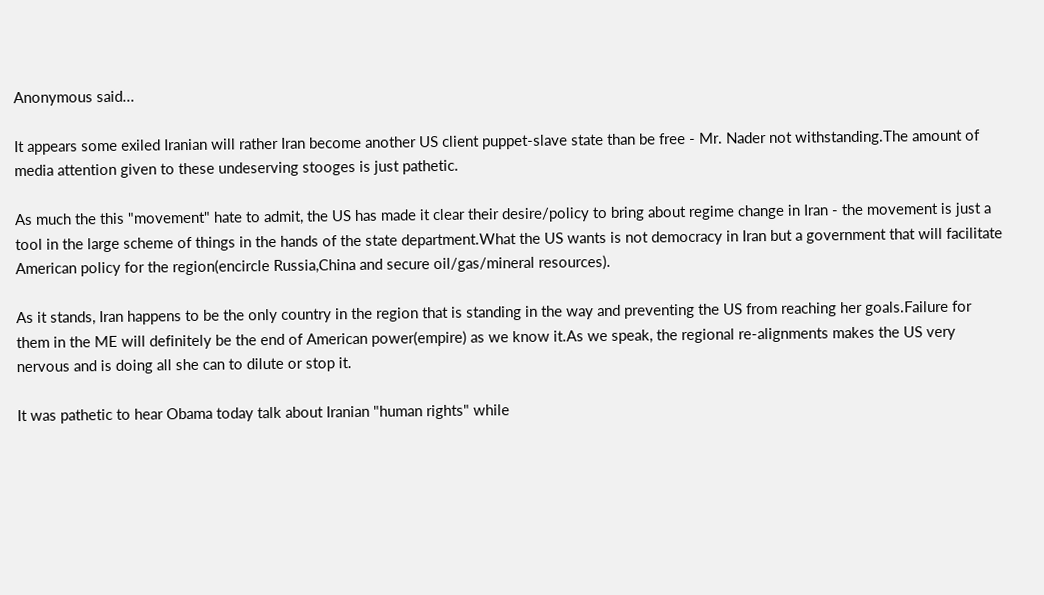Anonymous said...

It appears some exiled Iranian will rather Iran become another US client puppet-slave state than be free - Mr. Nader not withstanding.The amount of media attention given to these undeserving stooges is just pathetic.

As much the this "movement" hate to admit, the US has made it clear their desire/policy to bring about regime change in Iran - the movement is just a tool in the large scheme of things in the hands of the state department.What the US wants is not democracy in Iran but a government that will facilitate American policy for the region(encircle Russia,China and secure oil/gas/mineral resources).

As it stands, Iran happens to be the only country in the region that is standing in the way and preventing the US from reaching her goals.Failure for them in the ME will definitely be the end of American power(empire) as we know it.As we speak, the regional re-alignments makes the US very nervous and is doing all she can to dilute or stop it.

It was pathetic to hear Obama today talk about Iranian "human rights" while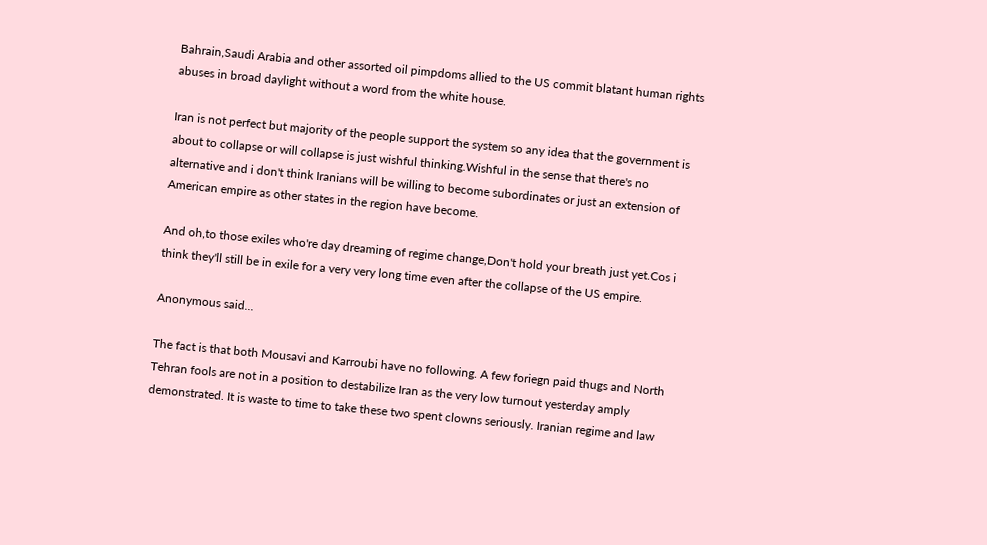Bahrain,Saudi Arabia and other assorted oil pimpdoms allied to the US commit blatant human rights abuses in broad daylight without a word from the white house.

Iran is not perfect but majority of the people support the system so any idea that the government is about to collapse or will collapse is just wishful thinking.Wishful in the sense that there's no alternative and i don't think Iranians will be willing to become subordinates or just an extension of American empire as other states in the region have become.

And oh,to those exiles who're day dreaming of regime change,Don't hold your breath just yet.Cos i think they'll still be in exile for a very very long time even after the collapse of the US empire.

Anonymous said...

The fact is that both Mousavi and Karroubi have no following. A few foriegn paid thugs and North Tehran fools are not in a position to destabilize Iran as the very low turnout yesterday amply demonstrated. It is waste to time to take these two spent clowns seriously. Iranian regime and law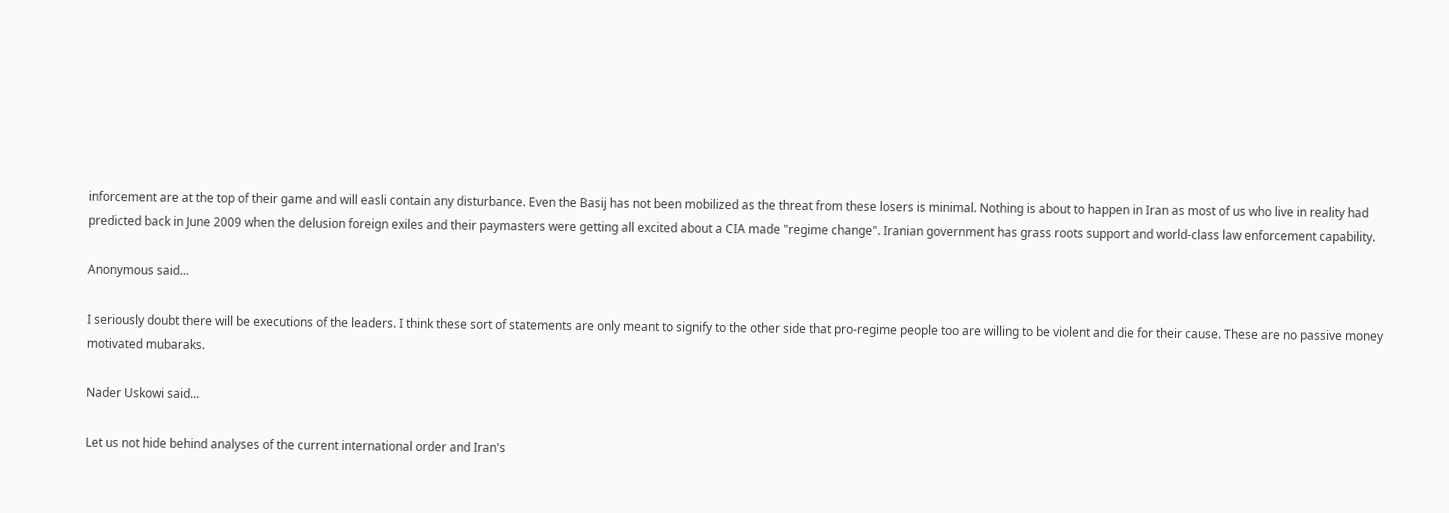inforcement are at the top of their game and will easli contain any disturbance. Even the Basij has not been mobilized as the threat from these losers is minimal. Nothing is about to happen in Iran as most of us who live in reality had predicted back in June 2009 when the delusion foreign exiles and their paymasters were getting all excited about a CIA made "regime change". Iranian government has grass roots support and world-class law enforcement capability.

Anonymous said...

I seriously doubt there will be executions of the leaders. I think these sort of statements are only meant to signify to the other side that pro-regime people too are willing to be violent and die for their cause. These are no passive money motivated mubaraks.

Nader Uskowi said...

Let us not hide behind analyses of the current international order and Iran's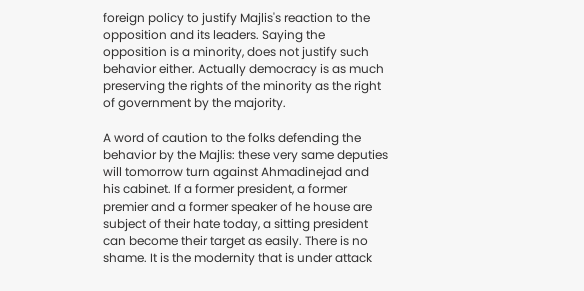foreign policy to justify Majlis's reaction to the opposition and its leaders. Saying the opposition is a minority, does not justify such behavior either. Actually democracy is as much preserving the rights of the minority as the right of government by the majority.

A word of caution to the folks defending the behavior by the Majlis: these very same deputies will tomorrow turn against Ahmadinejad and his cabinet. If a former president, a former premier and a former speaker of he house are subject of their hate today, a sitting president can become their target as easily. There is no shame. It is the modernity that is under attack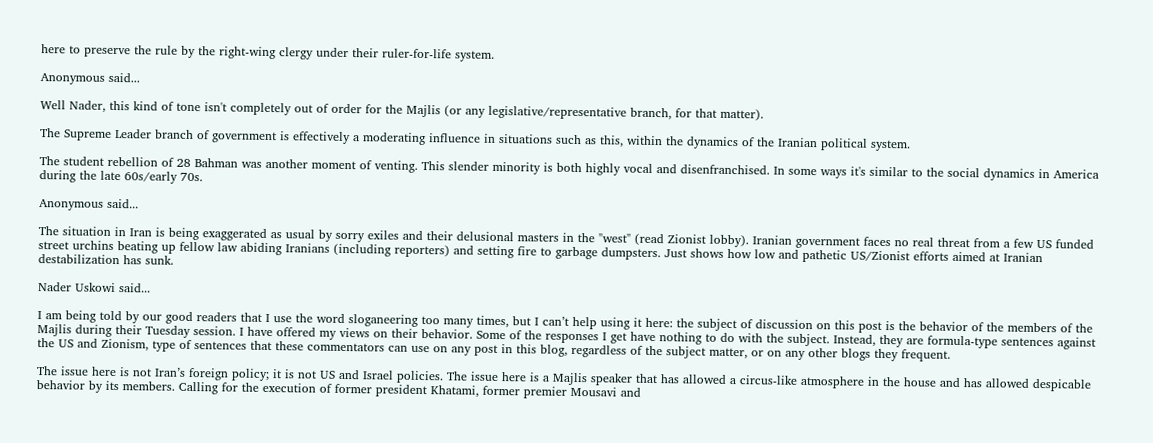here to preserve the rule by the right-wing clergy under their ruler-for-life system.

Anonymous said...

Well Nader, this kind of tone isn't completely out of order for the Majlis (or any legislative/representative branch, for that matter).

The Supreme Leader branch of government is effectively a moderating influence in situations such as this, within the dynamics of the Iranian political system.

The student rebellion of 28 Bahman was another moment of venting. This slender minority is both highly vocal and disenfranchised. In some ways it's similar to the social dynamics in America during the late 60s/early 70s.

Anonymous said...

The situation in Iran is being exaggerated as usual by sorry exiles and their delusional masters in the "west" (read Zionist lobby). Iranian government faces no real threat from a few US funded street urchins beating up fellow law abiding Iranians (including reporters) and setting fire to garbage dumpsters. Just shows how low and pathetic US/Zionist efforts aimed at Iranian destabilization has sunk.

Nader Uskowi said...

I am being told by our good readers that I use the word sloganeering too many times, but I can’t help using it here: the subject of discussion on this post is the behavior of the members of the Majlis during their Tuesday session. I have offered my views on their behavior. Some of the responses I get have nothing to do with the subject. Instead, they are formula-type sentences against the US and Zionism, type of sentences that these commentators can use on any post in this blog, regardless of the subject matter, or on any other blogs they frequent.

The issue here is not Iran’s foreign policy; it is not US and Israel policies. The issue here is a Majlis speaker that has allowed a circus-like atmosphere in the house and has allowed despicable behavior by its members. Calling for the execution of former president Khatami, former premier Mousavi and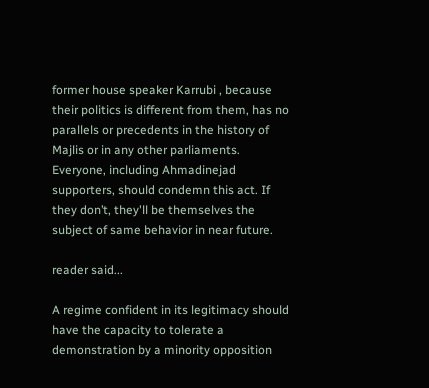former house speaker Karrubi , because their politics is different from them, has no parallels or precedents in the history of Majlis or in any other parliaments. Everyone, including Ahmadinejad supporters, should condemn this act. If they don’t, they'll be themselves the subject of same behavior in near future.

reader said...

A regime confident in its legitimacy should have the capacity to tolerate a demonstration by a minority opposition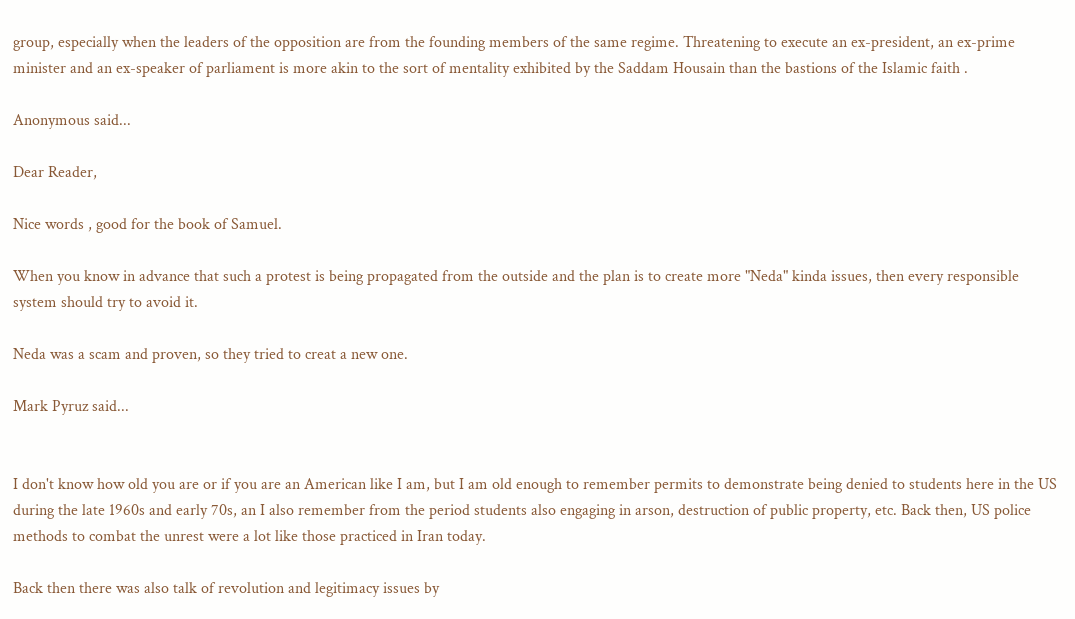group, especially when the leaders of the opposition are from the founding members of the same regime. Threatening to execute an ex-president, an ex-prime minister and an ex-speaker of parliament is more akin to the sort of mentality exhibited by the Saddam Housain than the bastions of the Islamic faith .

Anonymous said...

Dear Reader,

Nice words , good for the book of Samuel.

When you know in advance that such a protest is being propagated from the outside and the plan is to create more "Neda" kinda issues, then every responsible system should try to avoid it.

Neda was a scam and proven, so they tried to creat a new one.

Mark Pyruz said...


I don't know how old you are or if you are an American like I am, but I am old enough to remember permits to demonstrate being denied to students here in the US during the late 1960s and early 70s, an I also remember from the period students also engaging in arson, destruction of public property, etc. Back then, US police methods to combat the unrest were a lot like those practiced in Iran today.

Back then there was also talk of revolution and legitimacy issues by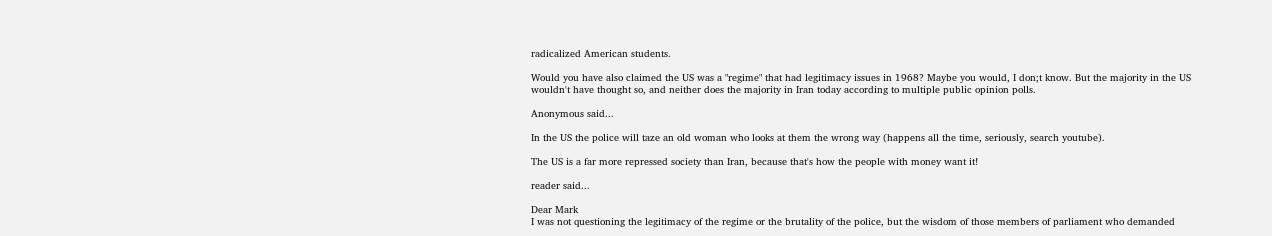radicalized American students.

Would you have also claimed the US was a "regime" that had legitimacy issues in 1968? Maybe you would, I don;t know. But the majority in the US wouldn't have thought so, and neither does the majority in Iran today according to multiple public opinion polls.

Anonymous said...

In the US the police will taze an old woman who looks at them the wrong way (happens all the time, seriously, search youtube).

The US is a far more repressed society than Iran, because that's how the people with money want it!

reader said...

Dear Mark
I was not questioning the legitimacy of the regime or the brutality of the police, but the wisdom of those members of parliament who demanded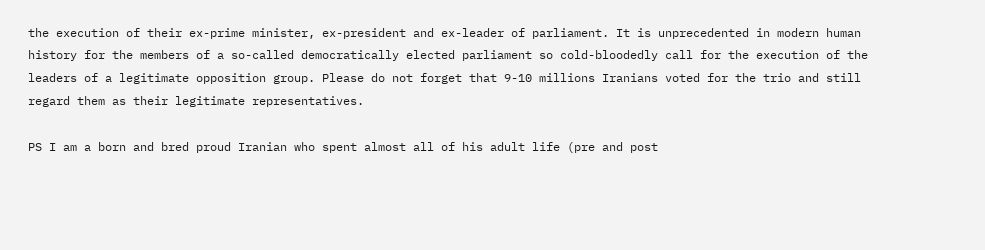the execution of their ex-prime minister, ex-president and ex-leader of parliament. It is unprecedented in modern human history for the members of a so-called democratically elected parliament so cold-bloodedly call for the execution of the leaders of a legitimate opposition group. Please do not forget that 9-10 millions Iranians voted for the trio and still regard them as their legitimate representatives.

PS I am a born and bred proud Iranian who spent almost all of his adult life (pre and post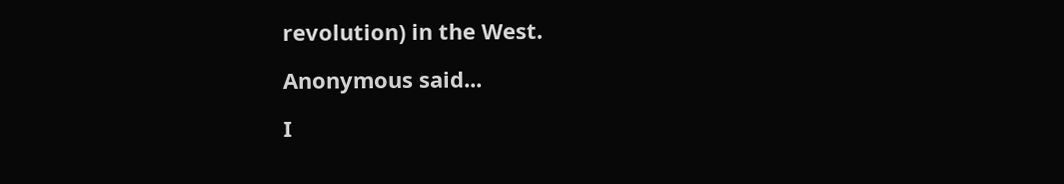revolution) in the West.

Anonymous said...

I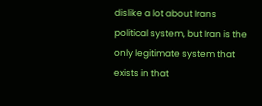dislike a lot about Irans political system, but Iran is the only legitimate system that exists in that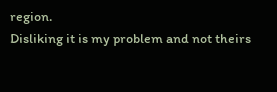region.
Disliking it is my problem and not theirs